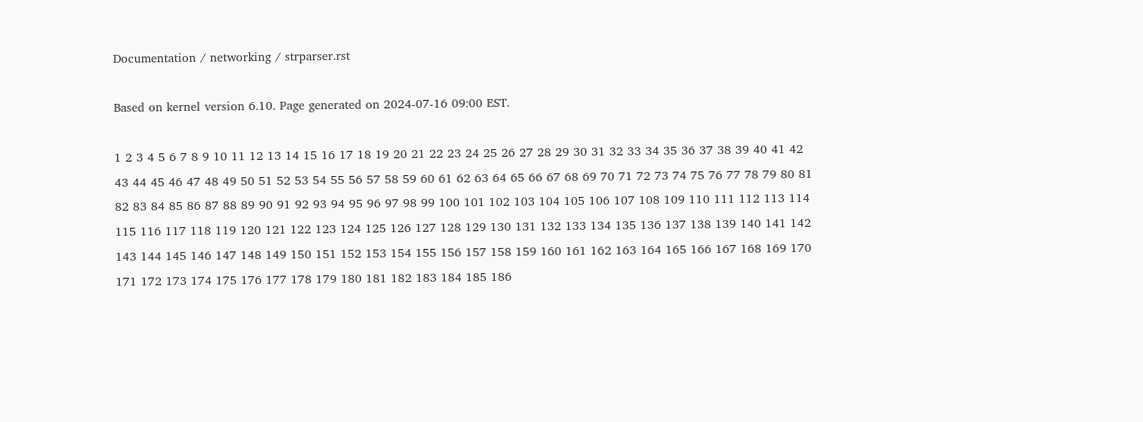Documentation / networking / strparser.rst

Based on kernel version 6.10. Page generated on 2024-07-16 09:00 EST.

1 2 3 4 5 6 7 8 9 10 11 12 13 14 15 16 17 18 19 20 21 22 23 24 25 26 27 28 29 30 31 32 33 34 35 36 37 38 39 40 41 42 43 44 45 46 47 48 49 50 51 52 53 54 55 56 57 58 59 60 61 62 63 64 65 66 67 68 69 70 71 72 73 74 75 76 77 78 79 80 81 82 83 84 85 86 87 88 89 90 91 92 93 94 95 96 97 98 99 100 101 102 103 104 105 106 107 108 109 110 111 112 113 114 115 116 117 118 119 120 121 122 123 124 125 126 127 128 129 130 131 132 133 134 135 136 137 138 139 140 141 142 143 144 145 146 147 148 149 150 151 152 153 154 155 156 157 158 159 160 161 162 163 164 165 166 167 168 169 170 171 172 173 174 175 176 177 178 179 180 181 182 183 184 185 186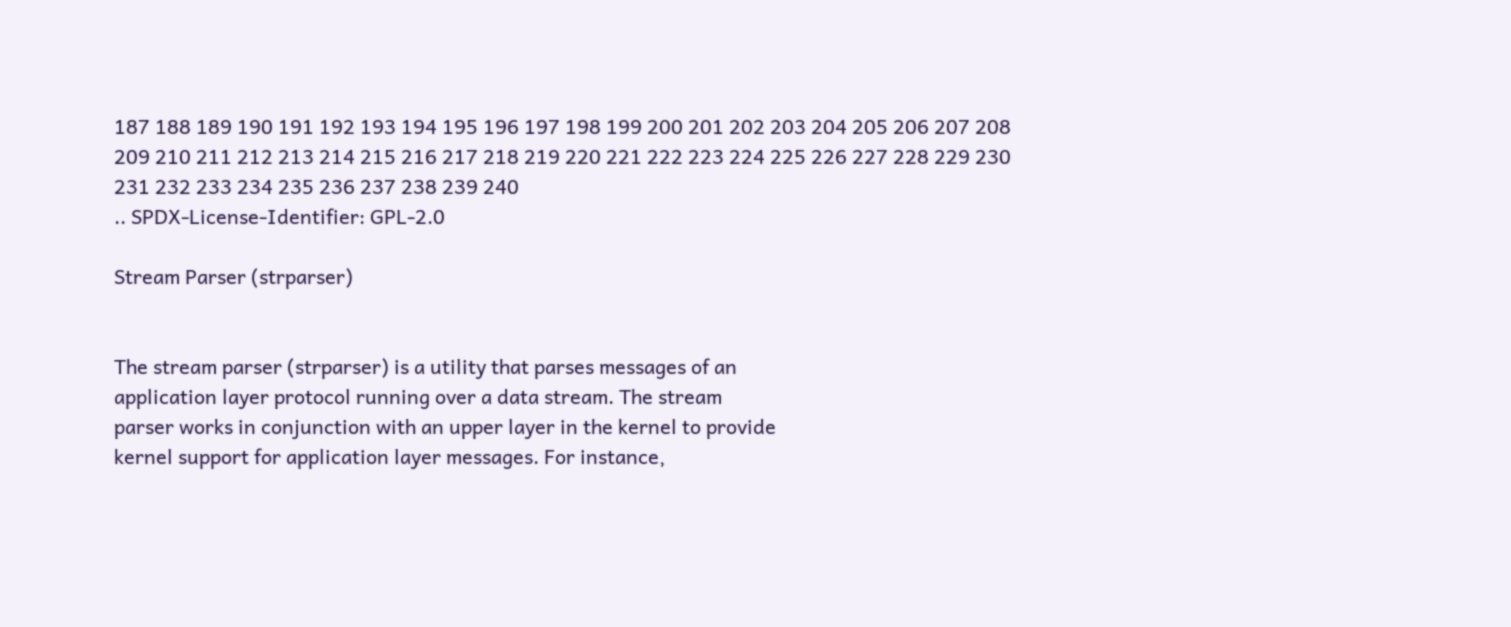187 188 189 190 191 192 193 194 195 196 197 198 199 200 201 202 203 204 205 206 207 208 209 210 211 212 213 214 215 216 217 218 219 220 221 222 223 224 225 226 227 228 229 230 231 232 233 234 235 236 237 238 239 240
.. SPDX-License-Identifier: GPL-2.0

Stream Parser (strparser)


The stream parser (strparser) is a utility that parses messages of an
application layer protocol running over a data stream. The stream
parser works in conjunction with an upper layer in the kernel to provide
kernel support for application layer messages. For instance,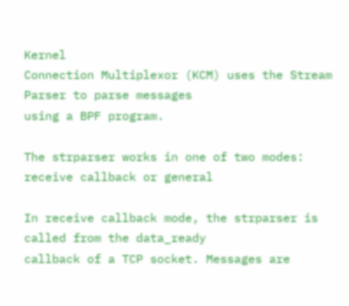Kernel
Connection Multiplexor (KCM) uses the Stream Parser to parse messages
using a BPF program.

The strparser works in one of two modes: receive callback or general

In receive callback mode, the strparser is called from the data_ready
callback of a TCP socket. Messages are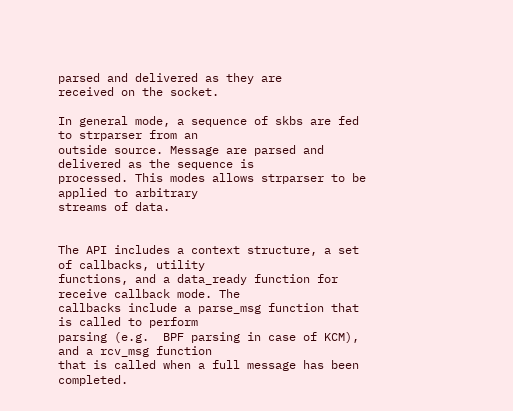parsed and delivered as they are
received on the socket.

In general mode, a sequence of skbs are fed to strparser from an
outside source. Message are parsed and delivered as the sequence is
processed. This modes allows strparser to be applied to arbitrary
streams of data.


The API includes a context structure, a set of callbacks, utility
functions, and a data_ready function for receive callback mode. The
callbacks include a parse_msg function that is called to perform
parsing (e.g.  BPF parsing in case of KCM), and a rcv_msg function
that is called when a full message has been completed.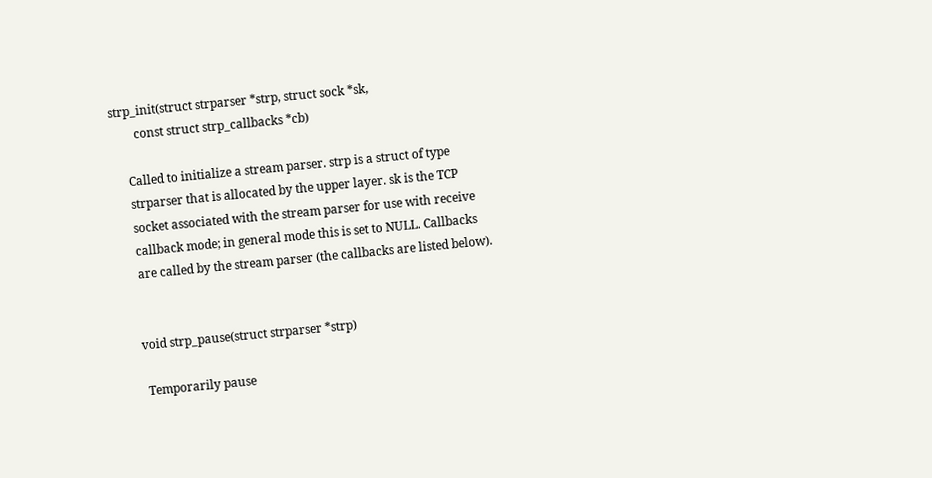strp_init(struct strparser *strp, struct sock *sk,
        const struct strp_callbacks *cb)

     Called to initialize a stream parser. strp is a struct of type
     strparser that is allocated by the upper layer. sk is the TCP
     socket associated with the stream parser for use with receive
     callback mode; in general mode this is set to NULL. Callbacks
     are called by the stream parser (the callbacks are listed below).


    void strp_pause(struct strparser *strp)

     Temporarily pause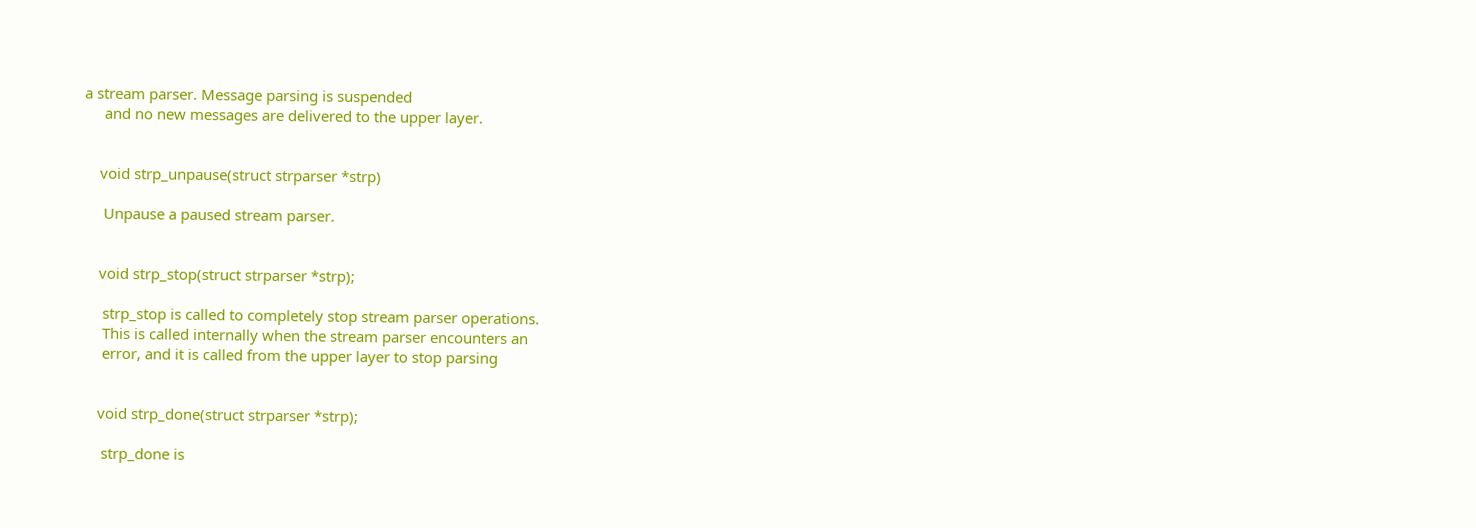a stream parser. Message parsing is suspended
     and no new messages are delivered to the upper layer.


    void strp_unpause(struct strparser *strp)

     Unpause a paused stream parser.


    void strp_stop(struct strparser *strp);

     strp_stop is called to completely stop stream parser operations.
     This is called internally when the stream parser encounters an
     error, and it is called from the upper layer to stop parsing


    void strp_done(struct strparser *strp);

     strp_done is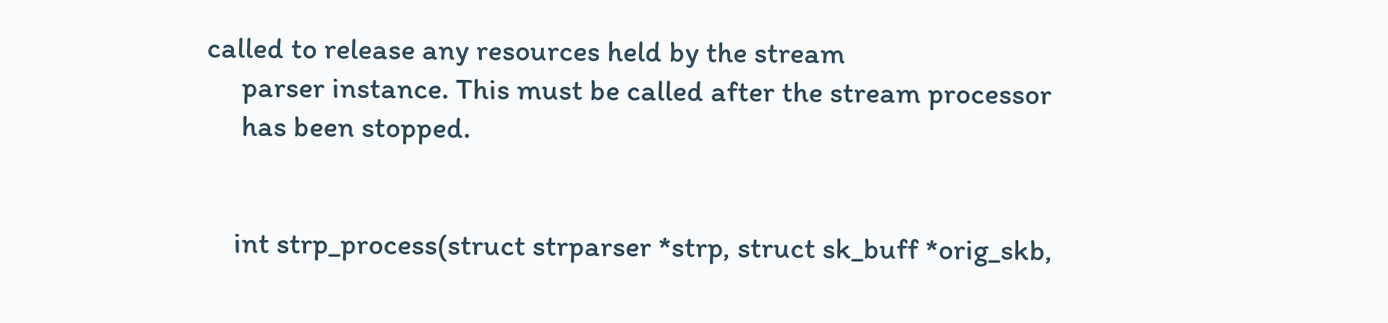called to release any resources held by the stream
     parser instance. This must be called after the stream processor
     has been stopped.


    int strp_process(struct strparser *strp, struct sk_buff *orig_skb,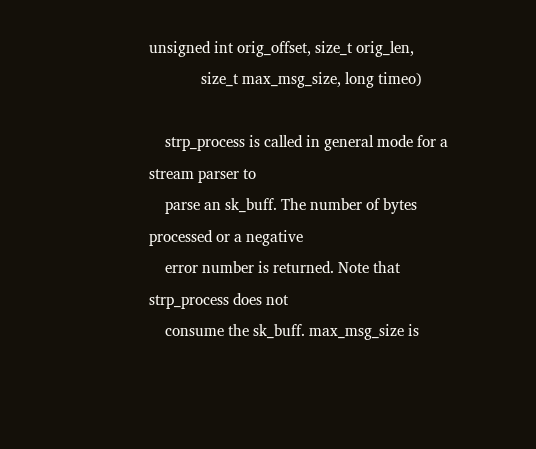unsigned int orig_offset, size_t orig_len,
             size_t max_msg_size, long timeo)

    strp_process is called in general mode for a stream parser to
    parse an sk_buff. The number of bytes processed or a negative
    error number is returned. Note that strp_process does not
    consume the sk_buff. max_msg_size is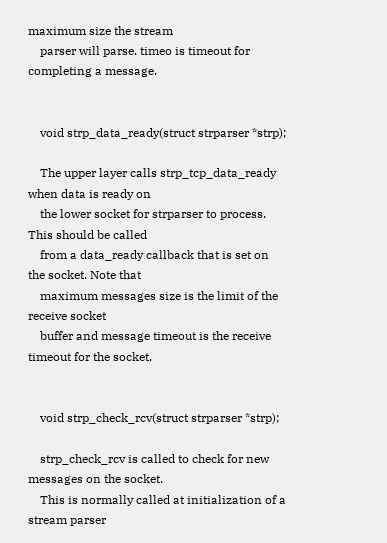maximum size the stream
    parser will parse. timeo is timeout for completing a message.


    void strp_data_ready(struct strparser *strp);

    The upper layer calls strp_tcp_data_ready when data is ready on
    the lower socket for strparser to process. This should be called
    from a data_ready callback that is set on the socket. Note that
    maximum messages size is the limit of the receive socket
    buffer and message timeout is the receive timeout for the socket.


    void strp_check_rcv(struct strparser *strp);

    strp_check_rcv is called to check for new messages on the socket.
    This is normally called at initialization of a stream parser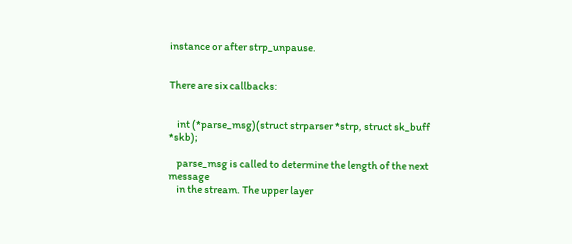instance or after strp_unpause.


There are six callbacks:


    int (*parse_msg)(struct strparser *strp, struct sk_buff *skb);

    parse_msg is called to determine the length of the next message
    in the stream. The upper layer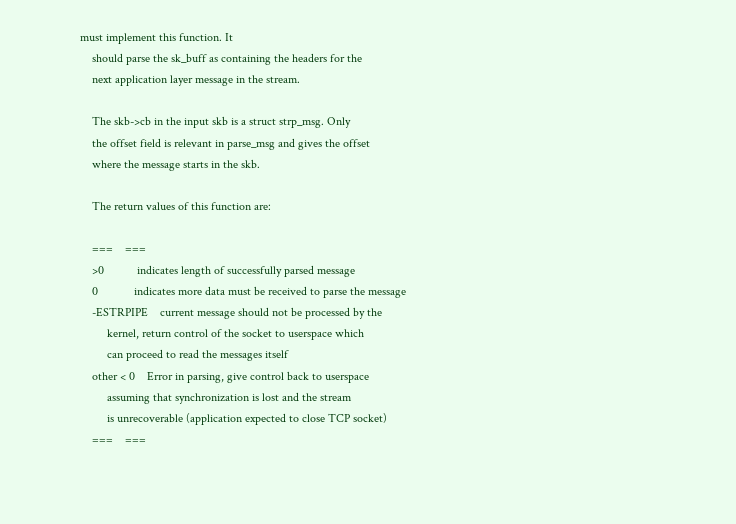must implement this function. It
    should parse the sk_buff as containing the headers for the
    next application layer message in the stream.

    The skb->cb in the input skb is a struct strp_msg. Only
    the offset field is relevant in parse_msg and gives the offset
    where the message starts in the skb.

    The return values of this function are:

    ===    ===
    >0           indicates length of successfully parsed message
    0            indicates more data must be received to parse the message
    -ESTRPIPE    current message should not be processed by the
         kernel, return control of the socket to userspace which
         can proceed to read the messages itself
    other < 0    Error in parsing, give control back to userspace
         assuming that synchronization is lost and the stream
         is unrecoverable (application expected to close TCP socket)
    ===    ===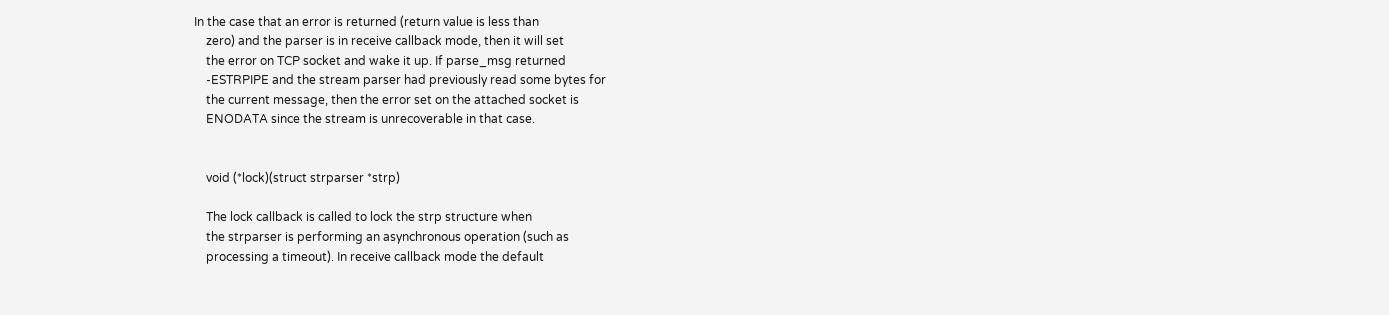In the case that an error is returned (return value is less than
    zero) and the parser is in receive callback mode, then it will set
    the error on TCP socket and wake it up. If parse_msg returned
    -ESTRPIPE and the stream parser had previously read some bytes for
    the current message, then the error set on the attached socket is
    ENODATA since the stream is unrecoverable in that case.


    void (*lock)(struct strparser *strp)

    The lock callback is called to lock the strp structure when
    the strparser is performing an asynchronous operation (such as
    processing a timeout). In receive callback mode the default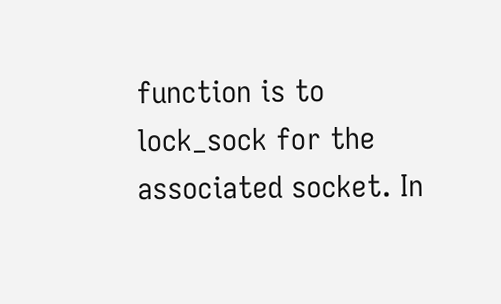function is to lock_sock for the associated socket. In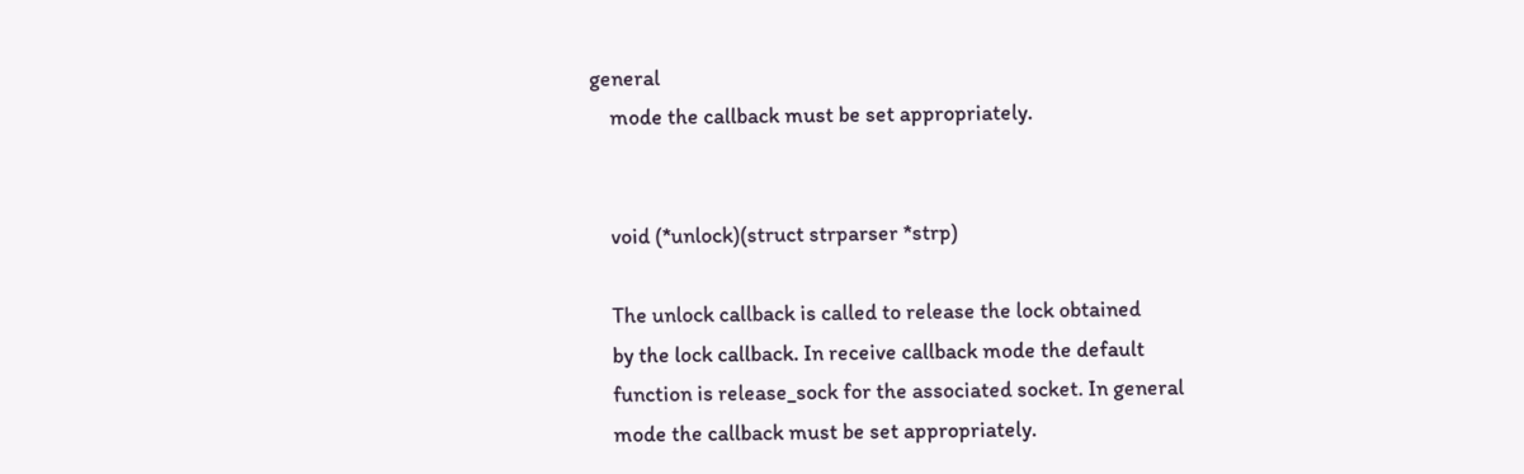general
    mode the callback must be set appropriately.


    void (*unlock)(struct strparser *strp)

    The unlock callback is called to release the lock obtained
    by the lock callback. In receive callback mode the default
    function is release_sock for the associated socket. In general
    mode the callback must be set appropriately.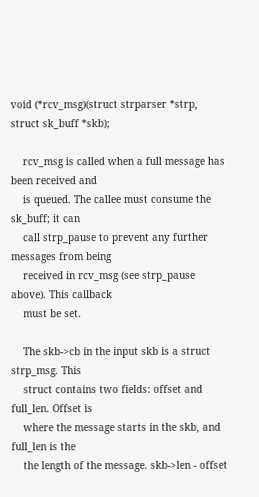void (*rcv_msg)(struct strparser *strp, struct sk_buff *skb);

    rcv_msg is called when a full message has been received and
    is queued. The callee must consume the sk_buff; it can
    call strp_pause to prevent any further messages from being
    received in rcv_msg (see strp_pause above). This callback
    must be set.

    The skb->cb in the input skb is a struct strp_msg. This
    struct contains two fields: offset and full_len. Offset is
    where the message starts in the skb, and full_len is the
    the length of the message. skb->len - offset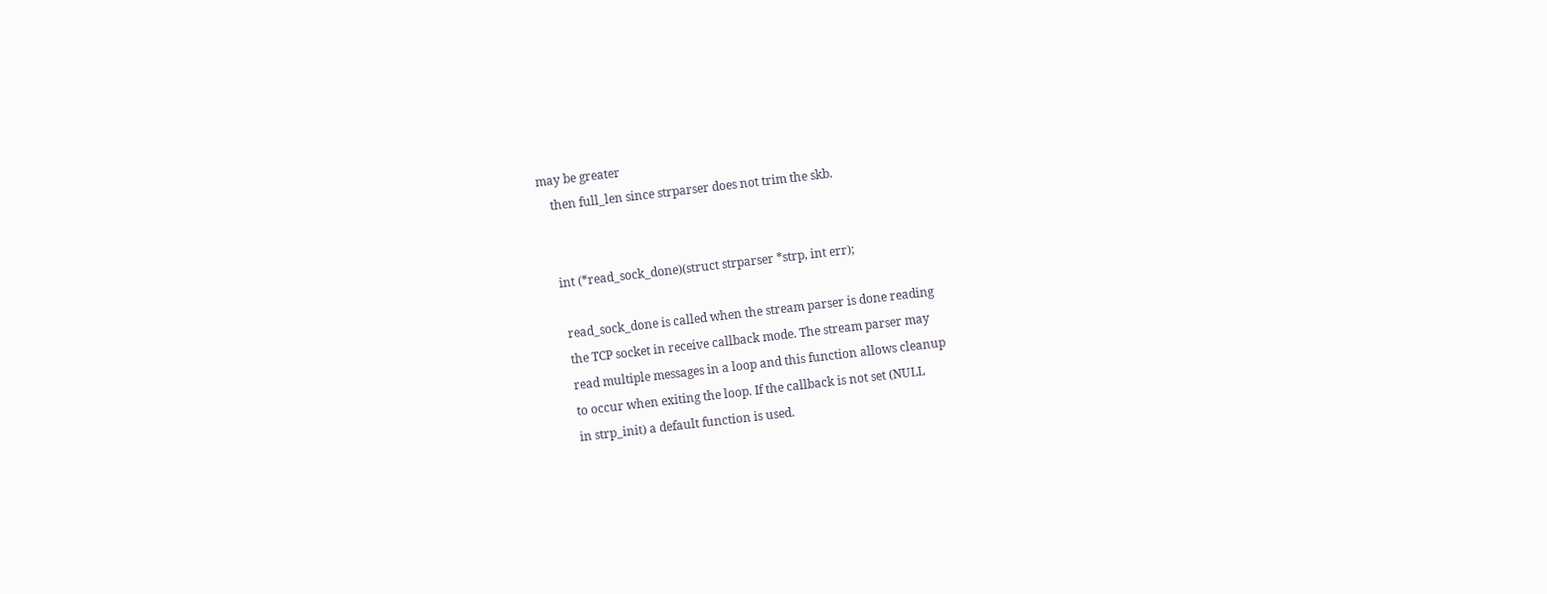may be greater
    then full_len since strparser does not trim the skb.


    int (*read_sock_done)(struct strparser *strp, int err);

     read_sock_done is called when the stream parser is done reading
     the TCP socket in receive callback mode. The stream parser may
     read multiple messages in a loop and this function allows cleanup
     to occur when exiting the loop. If the callback is not set (NULL
     in strp_init) a default function is used.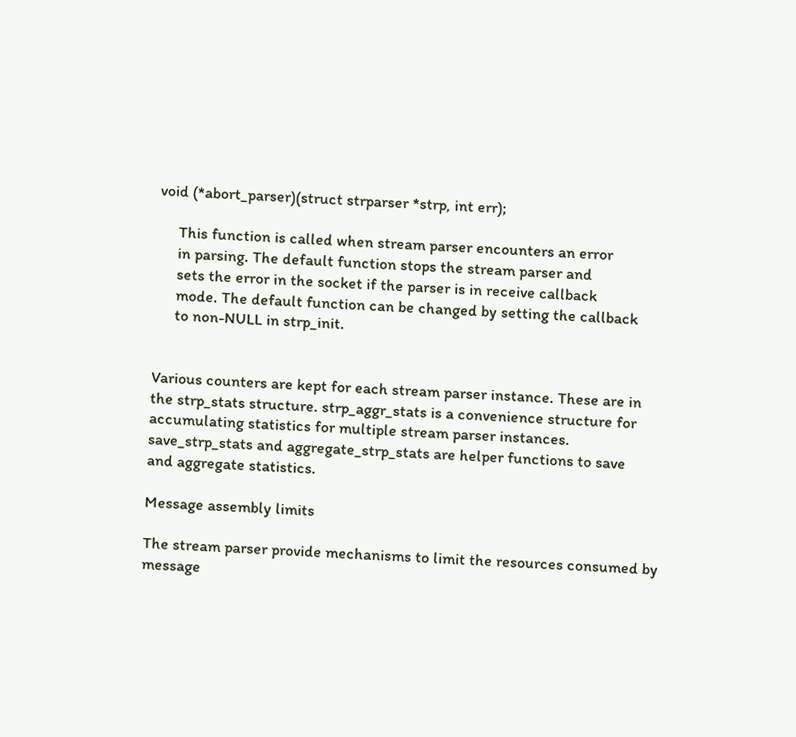void (*abort_parser)(struct strparser *strp, int err);

     This function is called when stream parser encounters an error
     in parsing. The default function stops the stream parser and
     sets the error in the socket if the parser is in receive callback
     mode. The default function can be changed by setting the callback
     to non-NULL in strp_init.


Various counters are kept for each stream parser instance. These are in
the strp_stats structure. strp_aggr_stats is a convenience structure for
accumulating statistics for multiple stream parser instances.
save_strp_stats and aggregate_strp_stats are helper functions to save
and aggregate statistics.

Message assembly limits

The stream parser provide mechanisms to limit the resources consumed by
message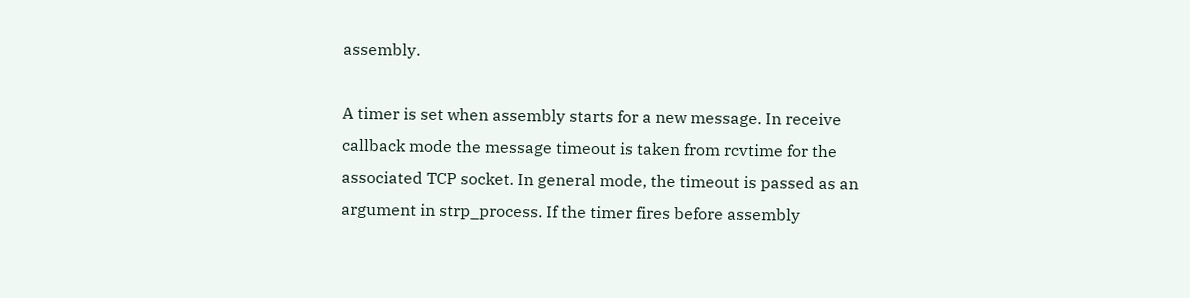assembly.

A timer is set when assembly starts for a new message. In receive
callback mode the message timeout is taken from rcvtime for the
associated TCP socket. In general mode, the timeout is passed as an
argument in strp_process. If the timer fires before assembly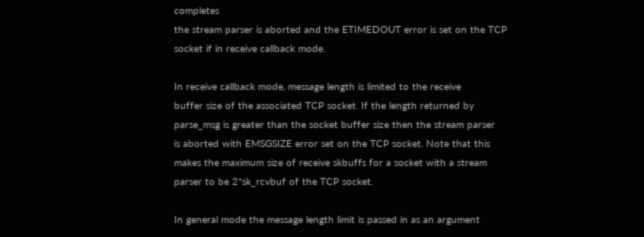completes
the stream parser is aborted and the ETIMEDOUT error is set on the TCP
socket if in receive callback mode.

In receive callback mode, message length is limited to the receive
buffer size of the associated TCP socket. If the length returned by
parse_msg is greater than the socket buffer size then the stream parser
is aborted with EMSGSIZE error set on the TCP socket. Note that this
makes the maximum size of receive skbuffs for a socket with a stream
parser to be 2*sk_rcvbuf of the TCP socket.

In general mode the message length limit is passed in as an argument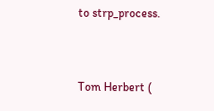to strp_process.


Tom Herbert (